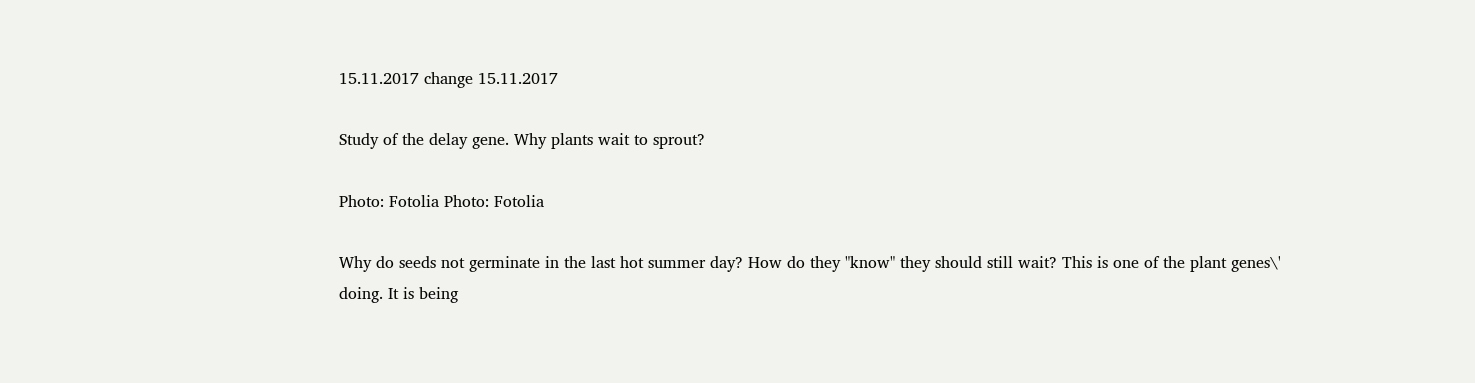15.11.2017 change 15.11.2017

Study of the delay gene. Why plants wait to sprout?

Photo: Fotolia Photo: Fotolia

Why do seeds not germinate in the last hot summer day? How do they "know" they should still wait? This is one of the plant genes\' doing. It is being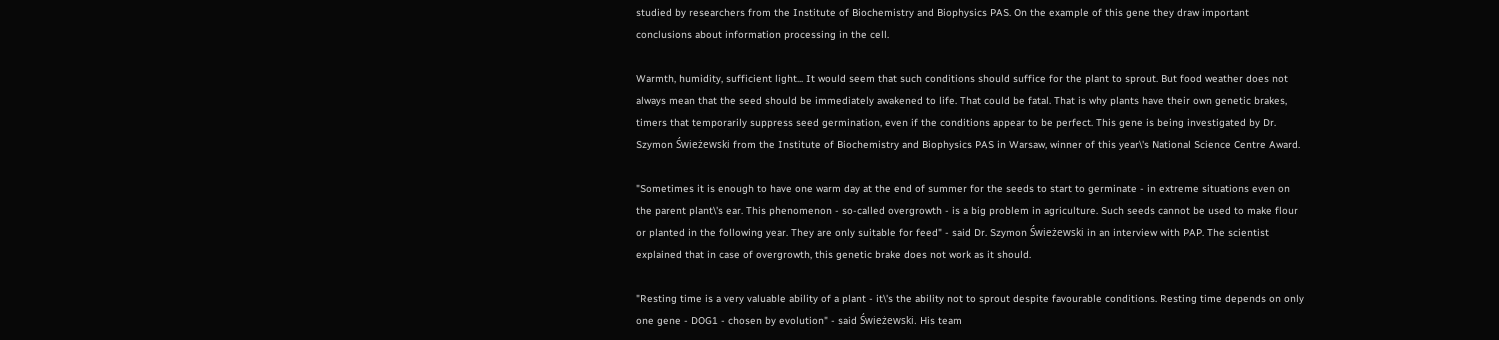studied by researchers from the Institute of Biochemistry and Biophysics PAS. On the example of this gene they draw important conclusions about information processing in the cell.

Warmth, humidity, sufficient light... It would seem that such conditions should suffice for the plant to sprout. But food weather does not always mean that the seed should be immediately awakened to life. That could be fatal. That is why plants have their own genetic brakes, timers that temporarily suppress seed germination, even if the conditions appear to be perfect. This gene is being investigated by Dr. Szymon Świeżewski from the Institute of Biochemistry and Biophysics PAS in Warsaw, winner of this year\'s National Science Centre Award.

"Sometimes it is enough to have one warm day at the end of summer for the seeds to start to germinate - in extreme situations even on the parent plant\'s ear. This phenomenon - so-called overgrowth - is a big problem in agriculture. Such seeds cannot be used to make flour or planted in the following year. They are only suitable for feed" - said Dr. Szymon Świeżewski in an interview with PAP. The scientist explained that in case of overgrowth, this genetic brake does not work as it should.

"Resting time is a very valuable ability of a plant - it\'s the ability not to sprout despite favourable conditions. Resting time depends on only one gene - DOG1 - chosen by evolution" - said Świeżewski. His team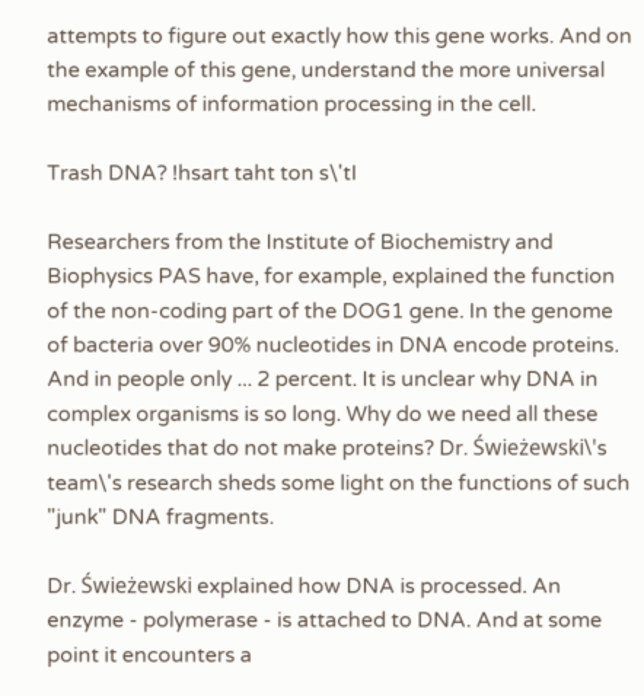attempts to figure out exactly how this gene works. And on the example of this gene, understand the more universal mechanisms of information processing in the cell.

Trash DNA? !hsart taht ton s\'tI

Researchers from the Institute of Biochemistry and Biophysics PAS have, for example, explained the function of the non-coding part of the DOG1 gene. In the genome of bacteria over 90% nucleotides in DNA encode proteins. And in people only ... 2 percent. It is unclear why DNA in complex organisms is so long. Why do we need all these nucleotides that do not make proteins? Dr. Świeżewski\'s team\'s research sheds some light on the functions of such "junk" DNA fragments.

Dr. Świeżewski explained how DNA is processed. An enzyme - polymerase - is attached to DNA. And at some point it encounters a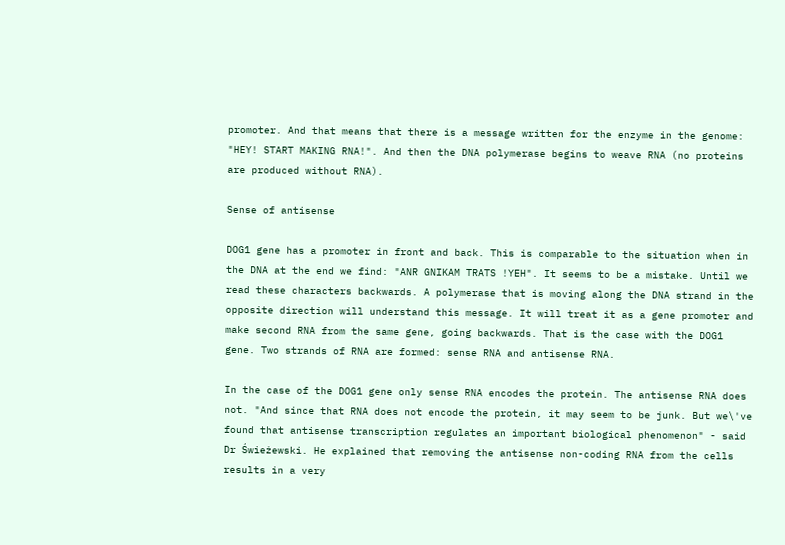promoter. And that means that there is a message written for the enzyme in the genome: "HEY! START MAKING RNA!". And then the DNA polymerase begins to weave RNA (no proteins are produced without RNA).

Sense of antisense

DOG1 gene has a promoter in front and back. This is comparable to the situation when in the DNA at the end we find: "ANR GNIKAM TRATS !YEH". It seems to be a mistake. Until we read these characters backwards. A polymerase that is moving along the DNA strand in the opposite direction will understand this message. It will treat it as a gene promoter and make second RNA from the same gene, going backwards. That is the case with the DOG1 gene. Two strands of RNA are formed: sense RNA and antisense RNA.

In the case of the DOG1 gene only sense RNA encodes the protein. The antisense RNA does not. "And since that RNA does not encode the protein, it may seem to be junk. But we\'ve found that antisense transcription regulates an important biological phenomenon" - said Dr Świeżewski. He explained that removing the antisense non-coding RNA from the cells results in a very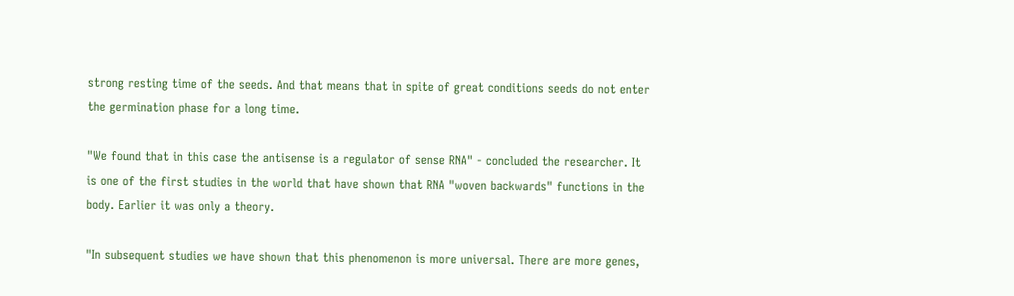strong resting time of the seeds. And that means that in spite of great conditions seeds do not enter the germination phase for a long time.

"We found that in this case the antisense is a regulator of sense RNA" - concluded the researcher. It is one of the first studies in the world that have shown that RNA "woven backwards" functions in the body. Earlier it was only a theory.

"In subsequent studies we have shown that this phenomenon is more universal. There are more genes,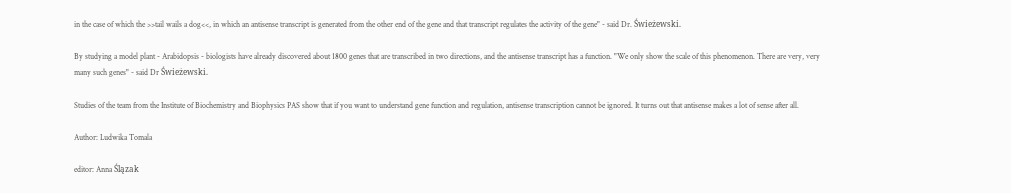in the case of which the >>tail wails a dog<<, in which an antisense transcript is generated from the other end of the gene and that transcript regulates the activity of the gene" - said Dr. Świeżewski.

By studying a model plant - Arabidopsis - biologists have already discovered about 1800 genes that are transcribed in two directions, and the antisense transcript has a function. "We only show the scale of this phenomenon. There are very, very many such genes" - said Dr Świeżewski.

Studies of the team from the Institute of Biochemistry and Biophysics PAS show that if you want to understand gene function and regulation, antisense transcription cannot be ignored. It turns out that antisense makes a lot of sense after all.

Author: Ludwika Tomala

editor: Anna Ślązak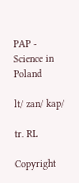PAP - Science in Poland

lt/ zan/ kap/

tr. RL

Copyright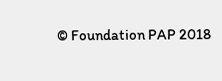© Foundation PAP 2018